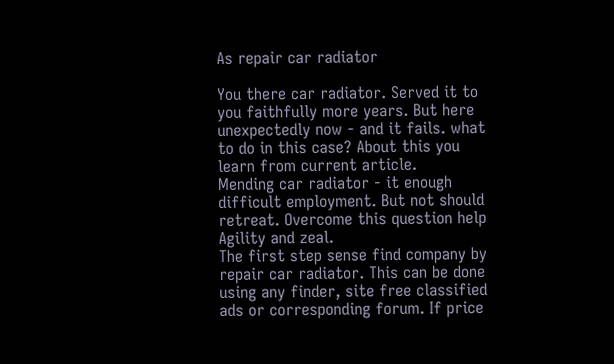As repair car radiator

You there car radiator. Served it to you faithfully more years. But here unexpectedly now - and it fails. what to do in this case? About this you learn from current article.
Mending car radiator - it enough difficult employment. But not should retreat. Overcome this question help Agility and zeal.
The first step sense find company by repair car radiator. This can be done using any finder, site free classified ads or corresponding forum. If price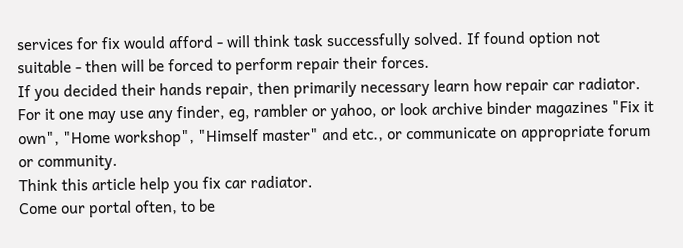services for fix would afford - will think task successfully solved. If found option not suitable - then will be forced to perform repair their forces.
If you decided their hands repair, then primarily necessary learn how repair car radiator. For it one may use any finder, eg, rambler or yahoo, or look archive binder magazines "Fix it own", "Home workshop", "Himself master" and etc., or communicate on appropriate forum or community.
Think this article help you fix car radiator.
Come our portal often, to be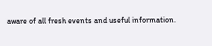aware of all fresh events and useful information.